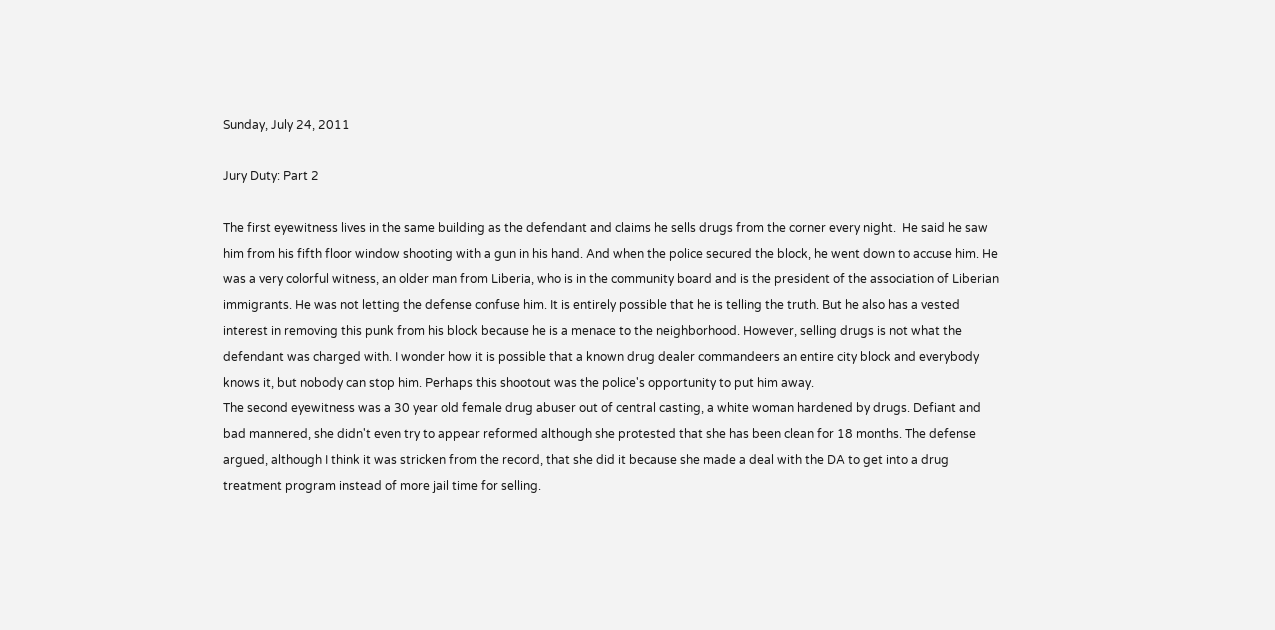Sunday, July 24, 2011

Jury Duty: Part 2

The first eyewitness lives in the same building as the defendant and claims he sells drugs from the corner every night.  He said he saw him from his fifth floor window shooting with a gun in his hand. And when the police secured the block, he went down to accuse him. He was a very colorful witness, an older man from Liberia, who is in the community board and is the president of the association of Liberian immigrants. He was not letting the defense confuse him. It is entirely possible that he is telling the truth. But he also has a vested interest in removing this punk from his block because he is a menace to the neighborhood. However, selling drugs is not what the defendant was charged with. I wonder how it is possible that a known drug dealer commandeers an entire city block and everybody knows it, but nobody can stop him. Perhaps this shootout was the police's opportunity to put him away.
The second eyewitness was a 30 year old female drug abuser out of central casting, a white woman hardened by drugs. Defiant and bad mannered, she didn't even try to appear reformed although she protested that she has been clean for 18 months. The defense argued, although I think it was stricken from the record, that she did it because she made a deal with the DA to get into a drug treatment program instead of more jail time for selling.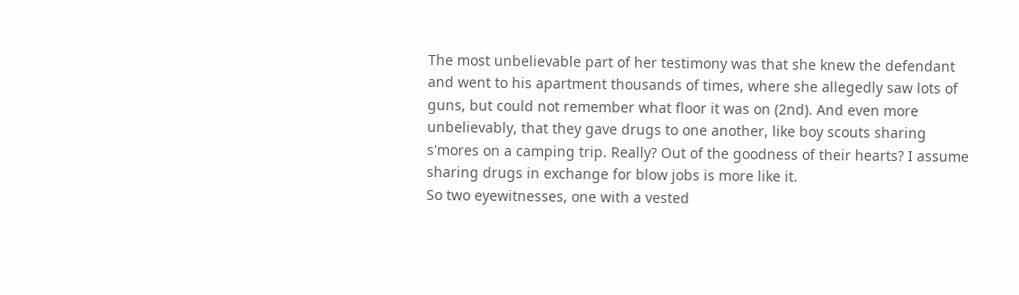The most unbelievable part of her testimony was that she knew the defendant and went to his apartment thousands of times, where she allegedly saw lots of guns, but could not remember what floor it was on (2nd). And even more unbelievably, that they gave drugs to one another, like boy scouts sharing s'mores on a camping trip. Really? Out of the goodness of their hearts? I assume sharing drugs in exchange for blow jobs is more like it.
So two eyewitnesses, one with a vested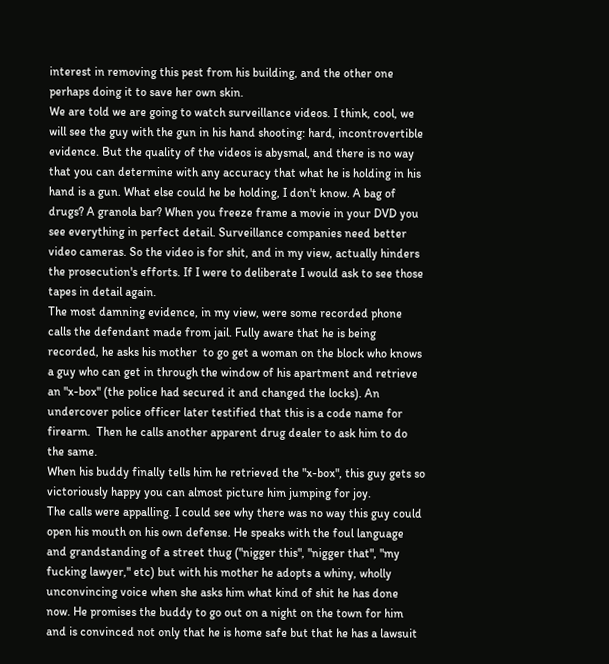interest in removing this pest from his building, and the other one perhaps doing it to save her own skin.
We are told we are going to watch surveillance videos. I think, cool, we will see the guy with the gun in his hand shooting: hard, incontrovertible evidence. But the quality of the videos is abysmal, and there is no way that you can determine with any accuracy that what he is holding in his hand is a gun. What else could he be holding, I don't know. A bag of drugs? A granola bar? When you freeze frame a movie in your DVD you see everything in perfect detail. Surveillance companies need better video cameras. So the video is for shit, and in my view, actually hinders the prosecution's efforts. If I were to deliberate I would ask to see those tapes in detail again.
The most damning evidence, in my view, were some recorded phone calls the defendant made from jail. Fully aware that he is being recorded, he asks his mother  to go get a woman on the block who knows a guy who can get in through the window of his apartment and retrieve an "x-box" (the police had secured it and changed the locks). An undercover police officer later testified that this is a code name for firearm.  Then he calls another apparent drug dealer to ask him to do the same.
When his buddy finally tells him he retrieved the "x-box", this guy gets so victoriously happy you can almost picture him jumping for joy.
The calls were appalling. I could see why there was no way this guy could open his mouth on his own defense. He speaks with the foul language and grandstanding of a street thug ("nigger this", "nigger that", "my fucking lawyer," etc) but with his mother he adopts a whiny, wholly unconvincing voice when she asks him what kind of shit he has done now. He promises the buddy to go out on a night on the town for him and is convinced not only that he is home safe but that he has a lawsuit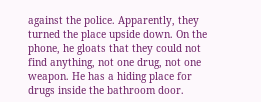against the police. Apparently, they turned the place upside down. On the phone, he gloats that they could not find anything, not one drug, not one weapon. He has a hiding place for drugs inside the bathroom door.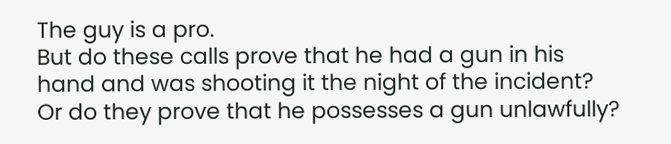The guy is a pro.
But do these calls prove that he had a gun in his hand and was shooting it the night of the incident? Or do they prove that he possesses a gun unlawfully?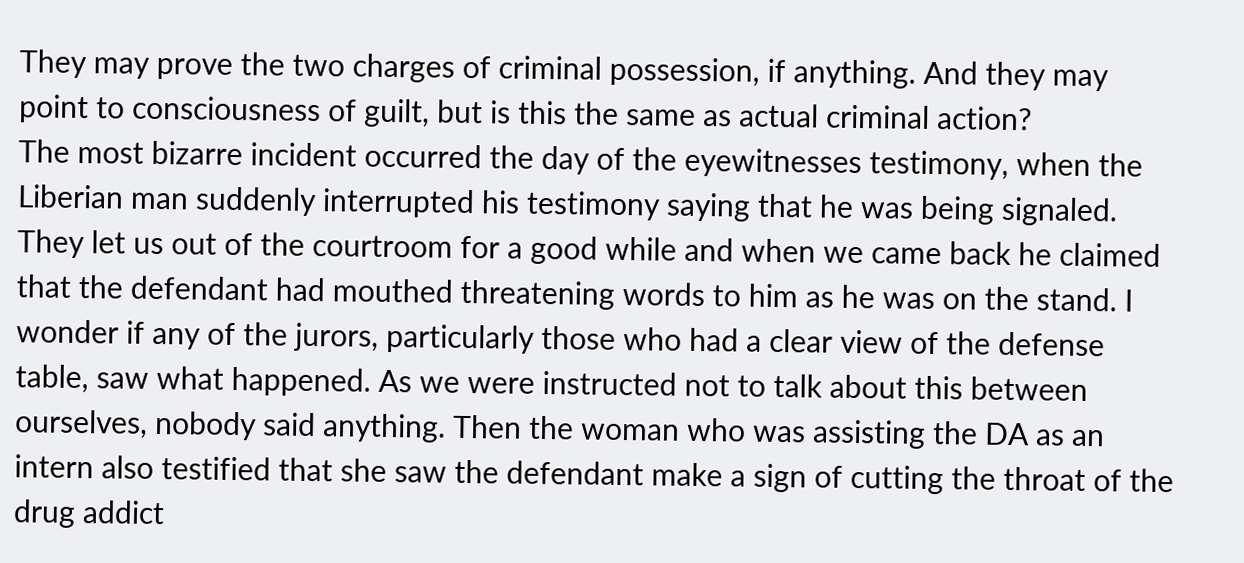They may prove the two charges of criminal possession, if anything. And they may point to consciousness of guilt, but is this the same as actual criminal action?
The most bizarre incident occurred the day of the eyewitnesses testimony, when the Liberian man suddenly interrupted his testimony saying that he was being signaled. They let us out of the courtroom for a good while and when we came back he claimed that the defendant had mouthed threatening words to him as he was on the stand. I wonder if any of the jurors, particularly those who had a clear view of the defense table, saw what happened. As we were instructed not to talk about this between ourselves, nobody said anything. Then the woman who was assisting the DA as an intern also testified that she saw the defendant make a sign of cutting the throat of the drug addict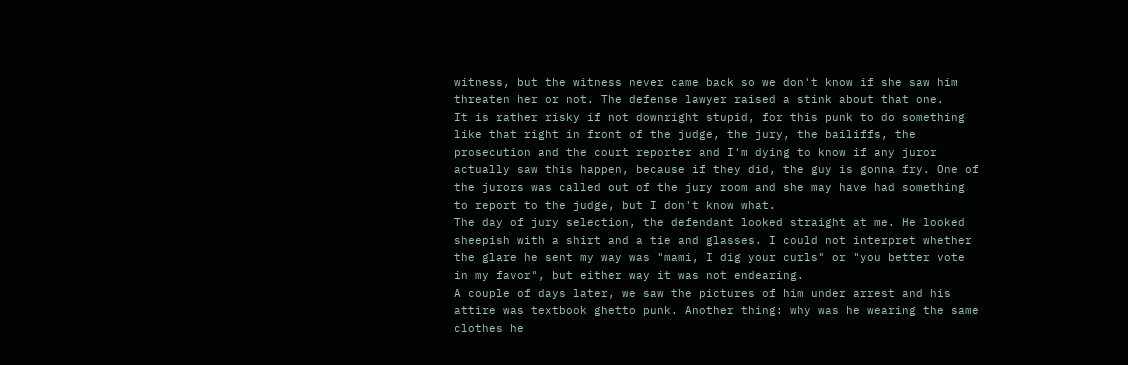witness, but the witness never came back so we don't know if she saw him threaten her or not. The defense lawyer raised a stink about that one.
It is rather risky if not downright stupid, for this punk to do something like that right in front of the judge, the jury, the bailiffs, the prosecution and the court reporter and I'm dying to know if any juror actually saw this happen, because if they did, the guy is gonna fry. One of the jurors was called out of the jury room and she may have had something to report to the judge, but I don't know what.
The day of jury selection, the defendant looked straight at me. He looked sheepish with a shirt and a tie and glasses. I could not interpret whether the glare he sent my way was "mami, I dig your curls" or "you better vote in my favor", but either way it was not endearing.
A couple of days later, we saw the pictures of him under arrest and his attire was textbook ghetto punk. Another thing: why was he wearing the same clothes he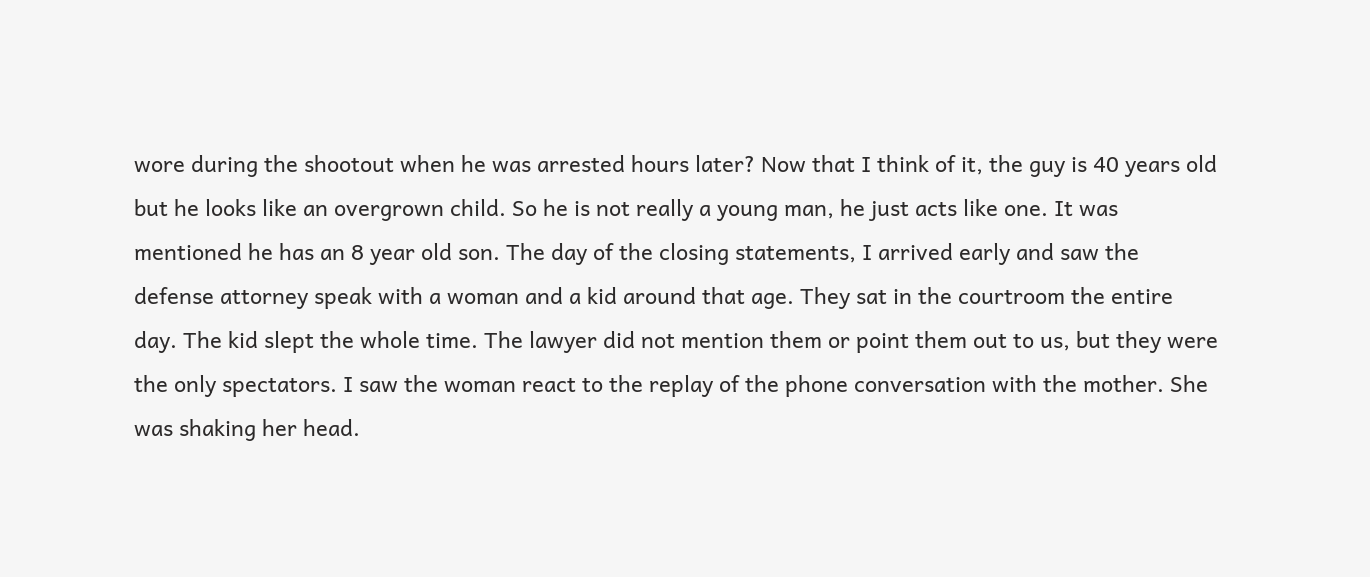wore during the shootout when he was arrested hours later? Now that I think of it, the guy is 40 years old but he looks like an overgrown child. So he is not really a young man, he just acts like one. It was mentioned he has an 8 year old son. The day of the closing statements, I arrived early and saw the defense attorney speak with a woman and a kid around that age. They sat in the courtroom the entire day. The kid slept the whole time. The lawyer did not mention them or point them out to us, but they were the only spectators. I saw the woman react to the replay of the phone conversation with the mother. She was shaking her head.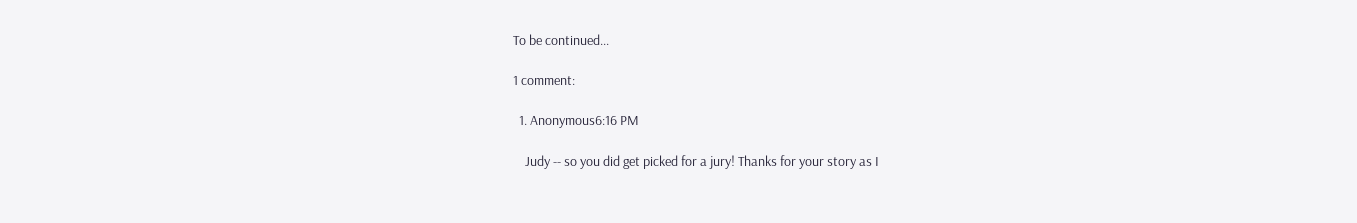To be continued...

1 comment:

  1. Anonymous6:16 PM

    Judy -- so you did get picked for a jury! Thanks for your story as I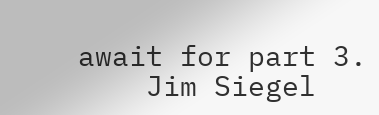await for part 3.
    Jim Siegel